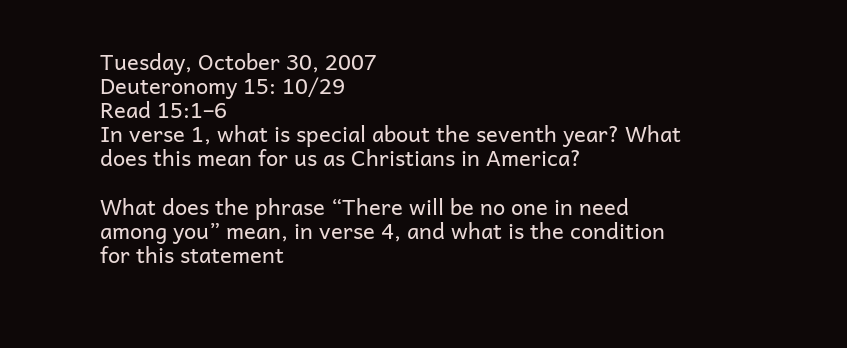Tuesday, October 30, 2007
Deuteronomy 15: 10/29
Read 15:1–6
In verse 1, what is special about the seventh year? What does this mean for us as Christians in America?

What does the phrase “There will be no one in need among you” mean, in verse 4, and what is the condition for this statement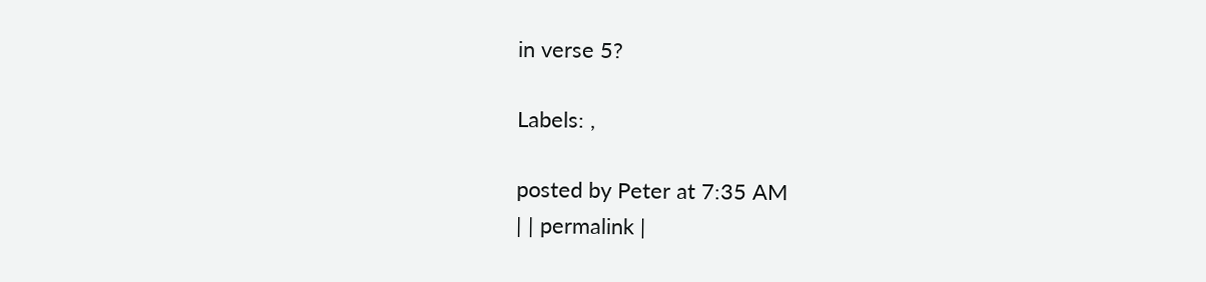in verse 5?

Labels: ,

posted by Peter at 7:35 AM
| | permalink |